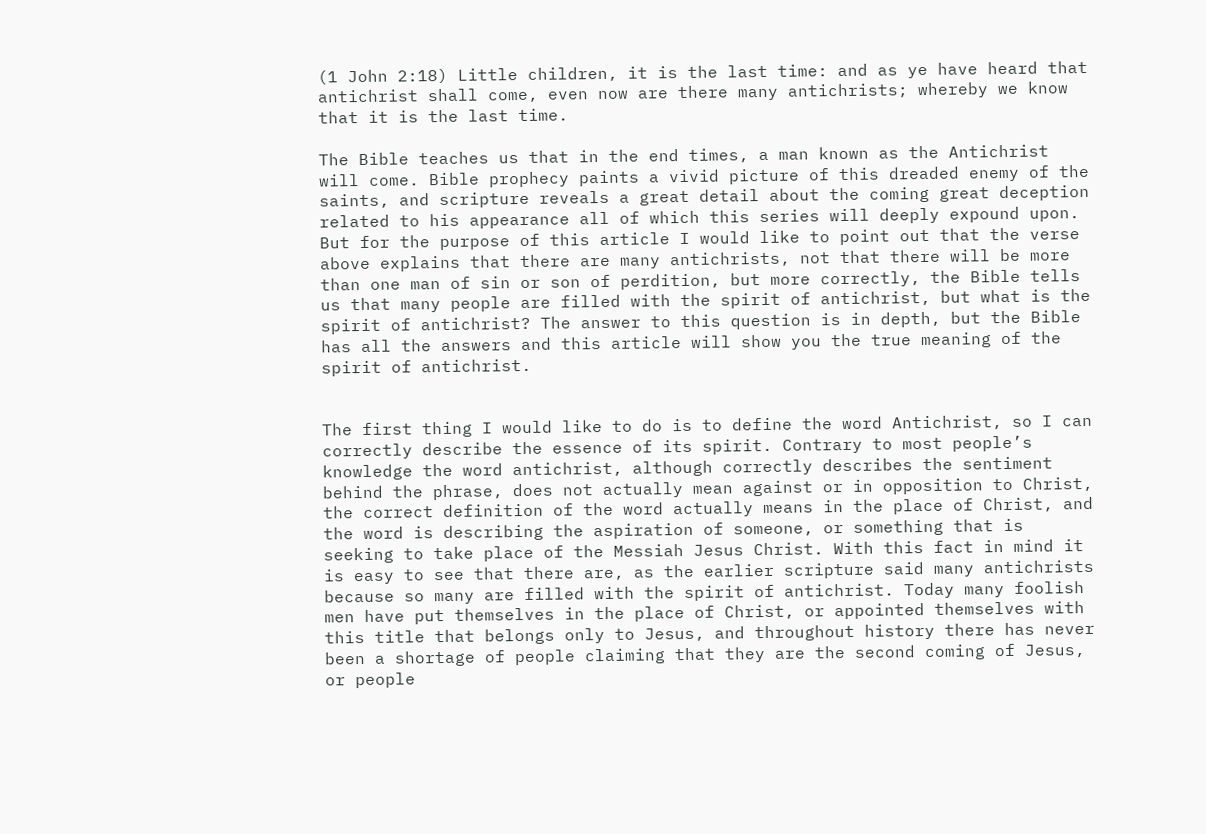(1 John 2:18) Little children, it is the last time: and as ye have heard that antichrist shall come, even now are there many antichrists; whereby we know that it is the last time.

The Bible teaches us that in the end times, a man known as the Antichrist will come. Bible prophecy paints a vivid picture of this dreaded enemy of the saints, and scripture reveals a great detail about the coming great deception related to his appearance all of which this series will deeply expound upon. But for the purpose of this article I would like to point out that the verse above explains that there are many antichrists, not that there will be more than one man of sin or son of perdition, but more correctly, the Bible tells us that many people are filled with the spirit of antichrist, but what is the spirit of antichrist? The answer to this question is in depth, but the Bible has all the answers and this article will show you the true meaning of the spirit of antichrist.


The first thing I would like to do is to define the word Antichrist, so I can correctly describe the essence of its spirit. Contrary to most people’s knowledge the word antichrist, although correctly describes the sentiment behind the phrase, does not actually mean against or in opposition to Christ, the correct definition of the word actually means in the place of Christ, and the word is describing the aspiration of someone, or something that is seeking to take place of the Messiah Jesus Christ. With this fact in mind it is easy to see that there are, as the earlier scripture said many antichrists because so many are filled with the spirit of antichrist. Today many foolish men have put themselves in the place of Christ, or appointed themselves with this title that belongs only to Jesus, and throughout history there has never been a shortage of people claiming that they are the second coming of Jesus, or people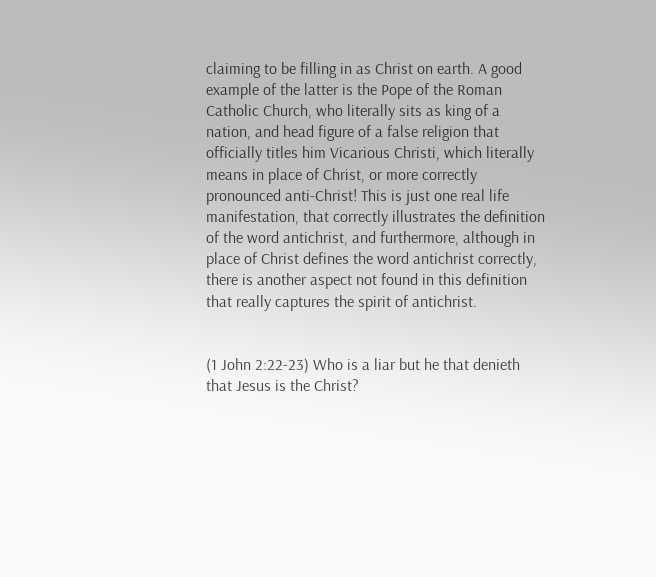claiming to be filling in as Christ on earth. A good example of the latter is the Pope of the Roman Catholic Church, who literally sits as king of a nation, and head figure of a false religion that officially titles him Vicarious Christi, which literally means in place of Christ, or more correctly pronounced anti-Christ! This is just one real life manifestation, that correctly illustrates the definition of the word antichrist, and furthermore, although in place of Christ defines the word antichrist correctly, there is another aspect not found in this definition that really captures the spirit of antichrist.


(1 John 2:22-23) Who is a liar but he that denieth that Jesus is the Christ?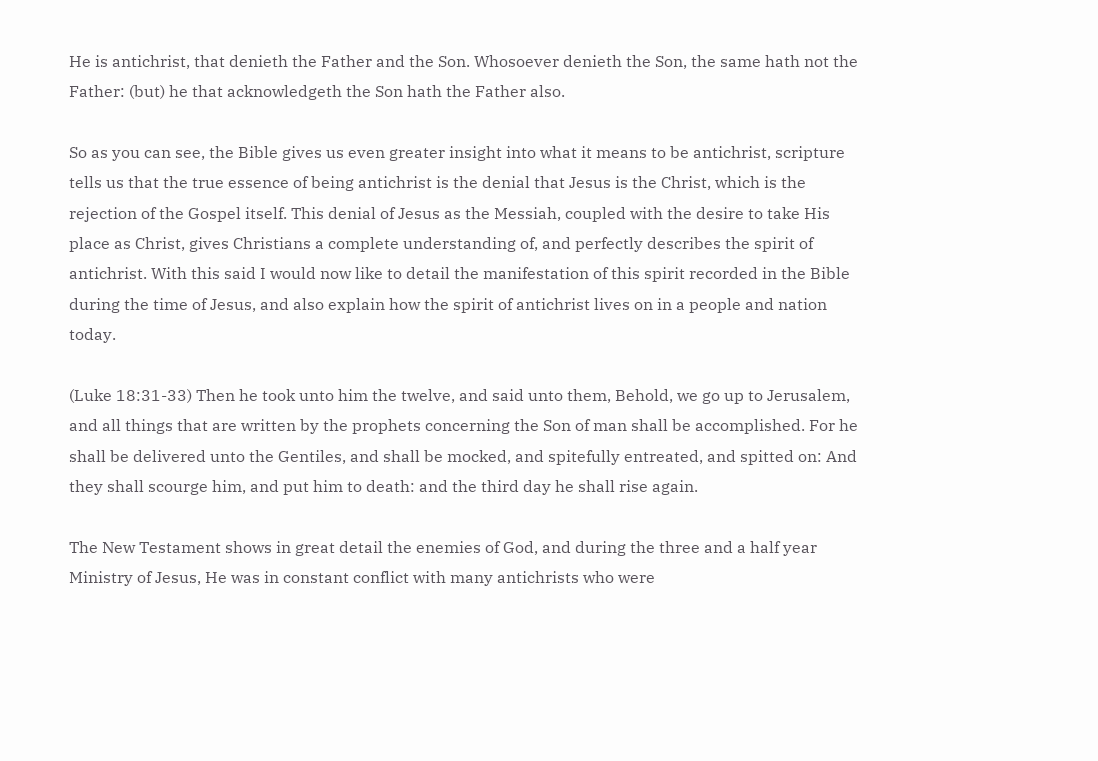He is antichrist, that denieth the Father and the Son. Whosoever denieth the Son, the same hath not the Father: (but) he that acknowledgeth the Son hath the Father also.

So as you can see, the Bible gives us even greater insight into what it means to be antichrist, scripture tells us that the true essence of being antichrist is the denial that Jesus is the Christ, which is the rejection of the Gospel itself. This denial of Jesus as the Messiah, coupled with the desire to take His place as Christ, gives Christians a complete understanding of, and perfectly describes the spirit of antichrist. With this said I would now like to detail the manifestation of this spirit recorded in the Bible during the time of Jesus, and also explain how the spirit of antichrist lives on in a people and nation today.

(Luke 18:31-33) Then he took unto him the twelve, and said unto them, Behold, we go up to Jerusalem, and all things that are written by the prophets concerning the Son of man shall be accomplished. For he shall be delivered unto the Gentiles, and shall be mocked, and spitefully entreated, and spitted on: And they shall scourge him, and put him to death: and the third day he shall rise again.

The New Testament shows in great detail the enemies of God, and during the three and a half year Ministry of Jesus, He was in constant conflict with many antichrists who were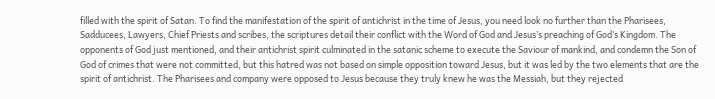filled with the spirit of Satan. To find the manifestation of the spirit of antichrist in the time of Jesus, you need look no further than the Pharisees, Sadducees, Lawyers, Chief Priests and scribes, the scriptures detail their conflict with the Word of God and Jesus’s preaching of God’s Kingdom. The opponents of God just mentioned, and their antichrist spirit culminated in the satanic scheme to execute the Saviour of mankind, and condemn the Son of God of crimes that were not committed, but this hatred was not based on simple opposition toward Jesus, but it was led by the two elements that are the spirit of antichrist. The Pharisees and company were opposed to Jesus because they truly knew he was the Messiah, but they rejected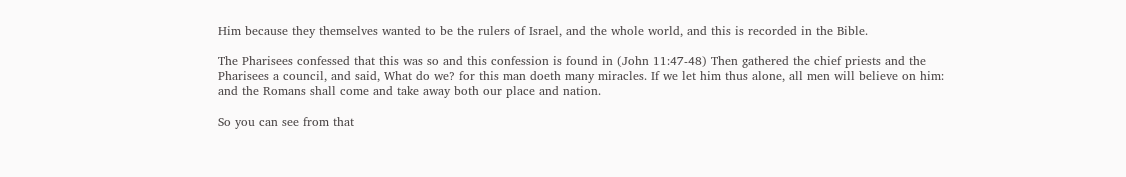Him because they themselves wanted to be the rulers of Israel, and the whole world, and this is recorded in the Bible.

The Pharisees confessed that this was so and this confession is found in (John 11:47-48) Then gathered the chief priests and the Pharisees a council, and said, What do we? for this man doeth many miracles. If we let him thus alone, all men will believe on him: and the Romans shall come and take away both our place and nation.

So you can see from that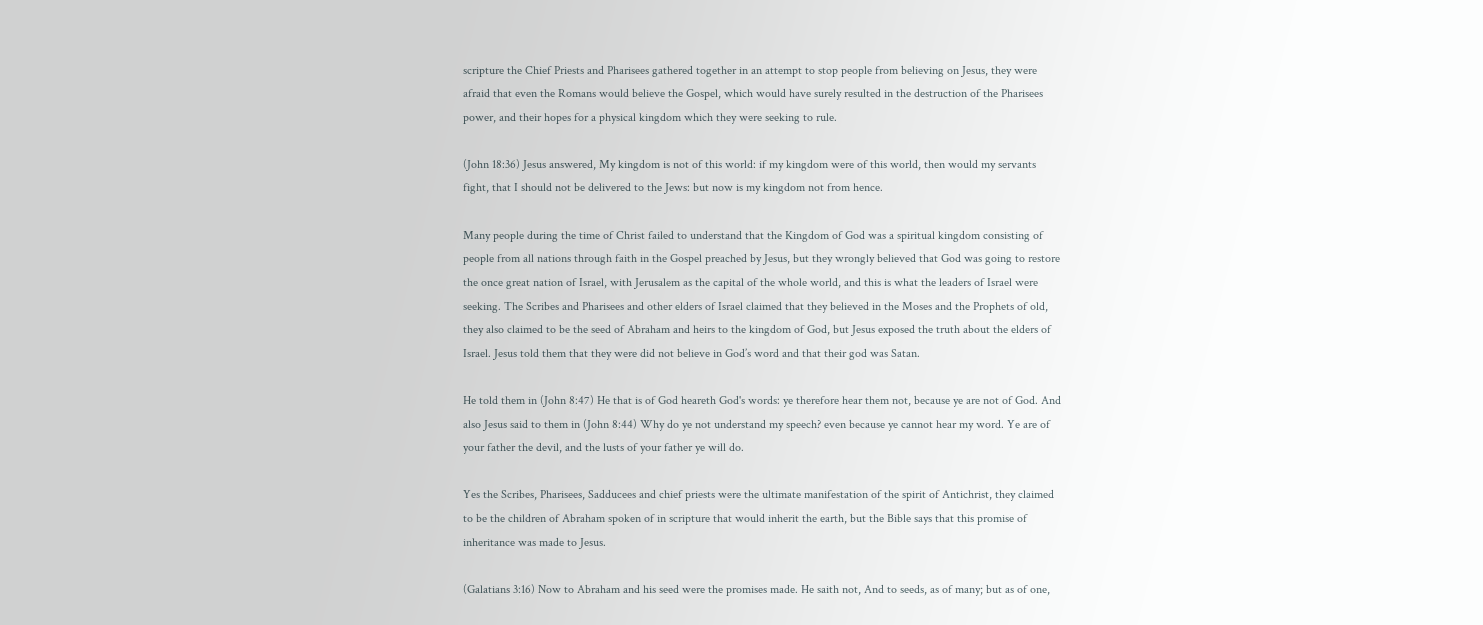scripture the Chief Priests and Pharisees gathered together in an attempt to stop people from believing on Jesus, they were afraid that even the Romans would believe the Gospel, which would have surely resulted in the destruction of the Pharisees power, and their hopes for a physical kingdom which they were seeking to rule.

(John 18:36) Jesus answered, My kingdom is not of this world: if my kingdom were of this world, then would my servants fight, that I should not be delivered to the Jews: but now is my kingdom not from hence.

Many people during the time of Christ failed to understand that the Kingdom of God was a spiritual kingdom consisting of people from all nations through faith in the Gospel preached by Jesus, but they wrongly believed that God was going to restore the once great nation of Israel, with Jerusalem as the capital of the whole world, and this is what the leaders of Israel were seeking. The Scribes and Pharisees and other elders of Israel claimed that they believed in the Moses and the Prophets of old, they also claimed to be the seed of Abraham and heirs to the kingdom of God, but Jesus exposed the truth about the elders of Israel. Jesus told them that they were did not believe in God’s word and that their god was Satan.

He told them in (John 8:47) He that is of God heareth God's words: ye therefore hear them not, because ye are not of God. And also Jesus said to them in (John 8:44) Why do ye not understand my speech? even because ye cannot hear my word. Ye are of your father the devil, and the lusts of your father ye will do.

Yes the Scribes, Pharisees, Sadducees and chief priests were the ultimate manifestation of the spirit of Antichrist, they claimed to be the children of Abraham spoken of in scripture that would inherit the earth, but the Bible says that this promise of inheritance was made to Jesus.

(Galatians 3:16) Now to Abraham and his seed were the promises made. He saith not, And to seeds, as of many; but as of one,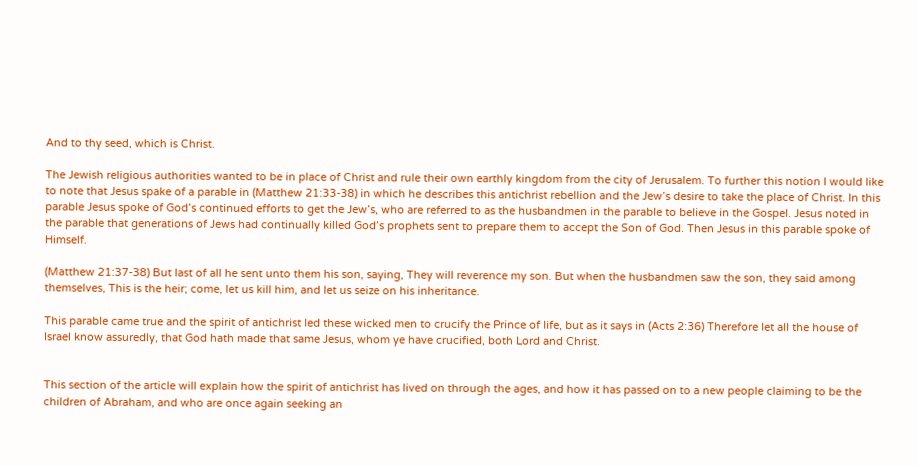And to thy seed, which is Christ.

The Jewish religious authorities wanted to be in place of Christ and rule their own earthly kingdom from the city of Jerusalem. To further this notion I would like to note that Jesus spake of a parable in (Matthew 21:33-38) in which he describes this antichrist rebellion and the Jew’s desire to take the place of Christ. In this parable Jesus spoke of God’s continued efforts to get the Jew’s, who are referred to as the husbandmen in the parable to believe in the Gospel. Jesus noted in the parable that generations of Jews had continually killed God’s prophets sent to prepare them to accept the Son of God. Then Jesus in this parable spoke of Himself.

(Matthew 21:37-38) But last of all he sent unto them his son, saying, They will reverence my son. But when the husbandmen saw the son, they said among themselves, This is the heir; come, let us kill him, and let us seize on his inheritance.

This parable came true and the spirit of antichrist led these wicked men to crucify the Prince of life, but as it says in (Acts 2:36) Therefore let all the house of Israel know assuredly, that God hath made that same Jesus, whom ye have crucified, both Lord and Christ.


This section of the article will explain how the spirit of antichrist has lived on through the ages, and how it has passed on to a new people claiming to be the children of Abraham, and who are once again seeking an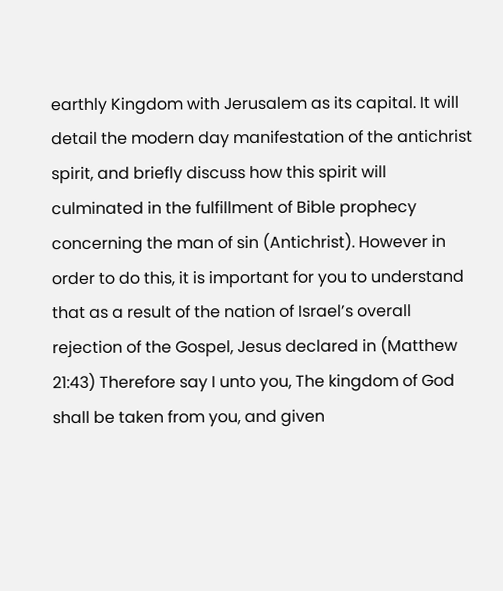earthly Kingdom with Jerusalem as its capital. It will detail the modern day manifestation of the antichrist spirit, and briefly discuss how this spirit will culminated in the fulfillment of Bible prophecy concerning the man of sin (Antichrist). However in order to do this, it is important for you to understand that as a result of the nation of Israel’s overall rejection of the Gospel, Jesus declared in (Matthew 21:43) Therefore say I unto you, The kingdom of God shall be taken from you, and given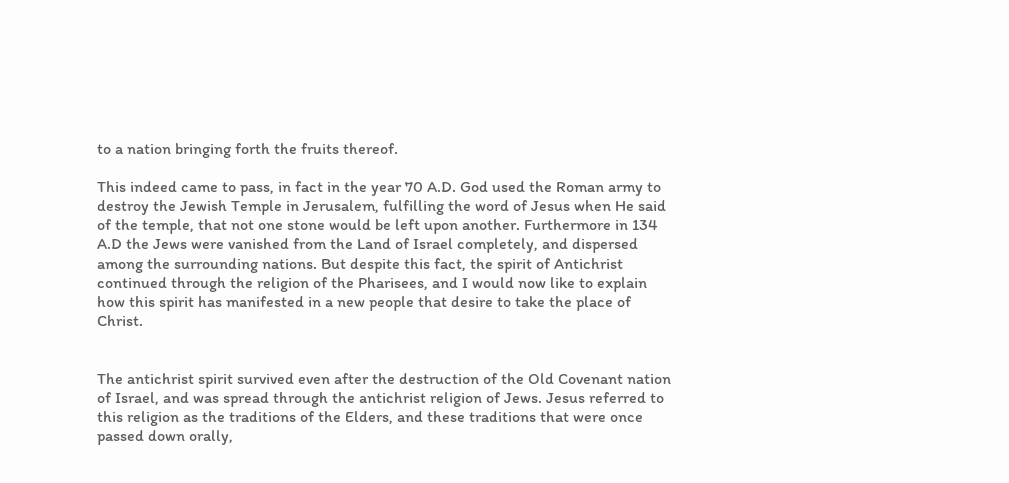to a nation bringing forth the fruits thereof.

This indeed came to pass, in fact in the year 70 A.D. God used the Roman army to destroy the Jewish Temple in Jerusalem, fulfilling the word of Jesus when He said of the temple, that not one stone would be left upon another. Furthermore in 134 A.D the Jews were vanished from the Land of Israel completely, and dispersed among the surrounding nations. But despite this fact, the spirit of Antichrist continued through the religion of the Pharisees, and I would now like to explain how this spirit has manifested in a new people that desire to take the place of Christ.


The antichrist spirit survived even after the destruction of the Old Covenant nation of Israel, and was spread through the antichrist religion of Jews. Jesus referred to this religion as the traditions of the Elders, and these traditions that were once passed down orally,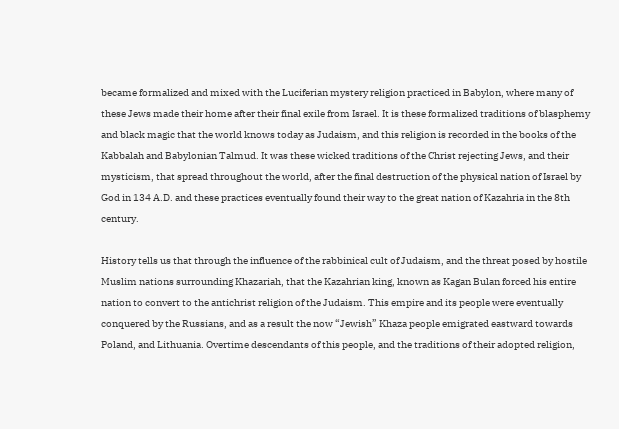became formalized and mixed with the Luciferian mystery religion practiced in Babylon, where many of these Jews made their home after their final exile from Israel. It is these formalized traditions of blasphemy and black magic that the world knows today as Judaism, and this religion is recorded in the books of the Kabbalah and Babylonian Talmud. It was these wicked traditions of the Christ rejecting Jews, and their mysticism, that spread throughout the world, after the final destruction of the physical nation of Israel by God in 134 A.D. and these practices eventually found their way to the great nation of Kazahria in the 8th century.

History tells us that through the influence of the rabbinical cult of Judaism, and the threat posed by hostile Muslim nations surrounding Khazariah, that the Kazahrian king, known as Kagan Bulan forced his entire nation to convert to the antichrist religion of the Judaism. This empire and its people were eventually conquered by the Russians, and as a result the now “Jewish” Khaza people emigrated eastward towards Poland, and Lithuania. Overtime descendants of this people, and the traditions of their adopted religion,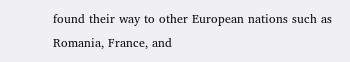found their way to other European nations such as Romania, France, and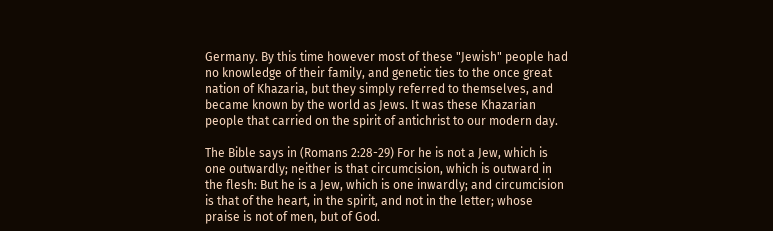Germany. By this time however most of these "Jewish" people had no knowledge of their family, and genetic ties to the once great nation of Khazaria, but they simply referred to themselves, and became known by the world as Jews. It was these Khazarian people that carried on the spirit of antichrist to our modern day.

The Bible says in (Romans 2:28-29) For he is not a Jew, which is one outwardly; neither is that circumcision, which is outward in the flesh: But he is a Jew, which is one inwardly; and circumcision is that of the heart, in the spirit, and not in the letter; whose praise is not of men, but of God.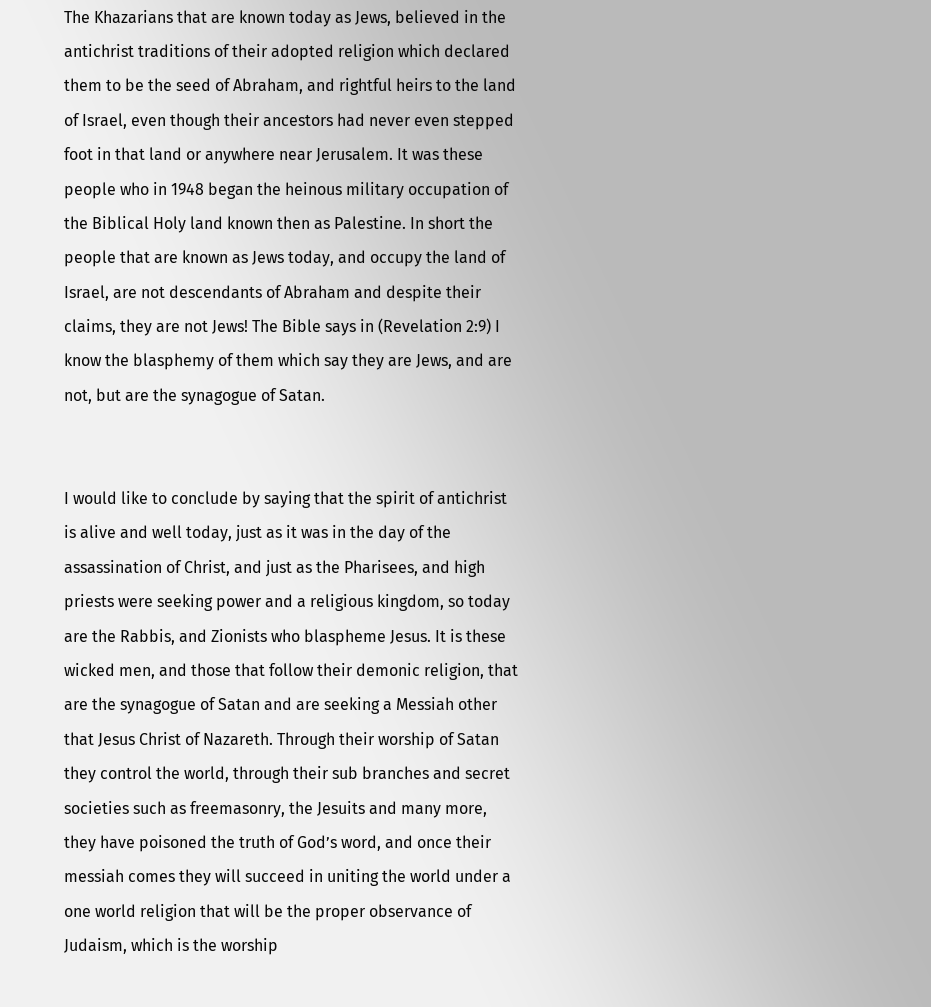The Khazarians that are known today as Jews, believed in the antichrist traditions of their adopted religion which declared them to be the seed of Abraham, and rightful heirs to the land of Israel, even though their ancestors had never even stepped foot in that land or anywhere near Jerusalem. It was these people who in 1948 began the heinous military occupation of the Biblical Holy land known then as Palestine. In short the people that are known as Jews today, and occupy the land of Israel, are not descendants of Abraham and despite their claims, they are not Jews! The Bible says in (Revelation 2:9) I know the blasphemy of them which say they are Jews, and are not, but are the synagogue of Satan.


I would like to conclude by saying that the spirit of antichrist is alive and well today, just as it was in the day of the assassination of Christ, and just as the Pharisees, and high priests were seeking power and a religious kingdom, so today are the Rabbis, and Zionists who blaspheme Jesus. It is these wicked men, and those that follow their demonic religion, that are the synagogue of Satan and are seeking a Messiah other that Jesus Christ of Nazareth. Through their worship of Satan they control the world, through their sub branches and secret societies such as freemasonry, the Jesuits and many more, they have poisoned the truth of God’s word, and once their messiah comes they will succeed in uniting the world under a one world religion that will be the proper observance of Judaism, which is the worship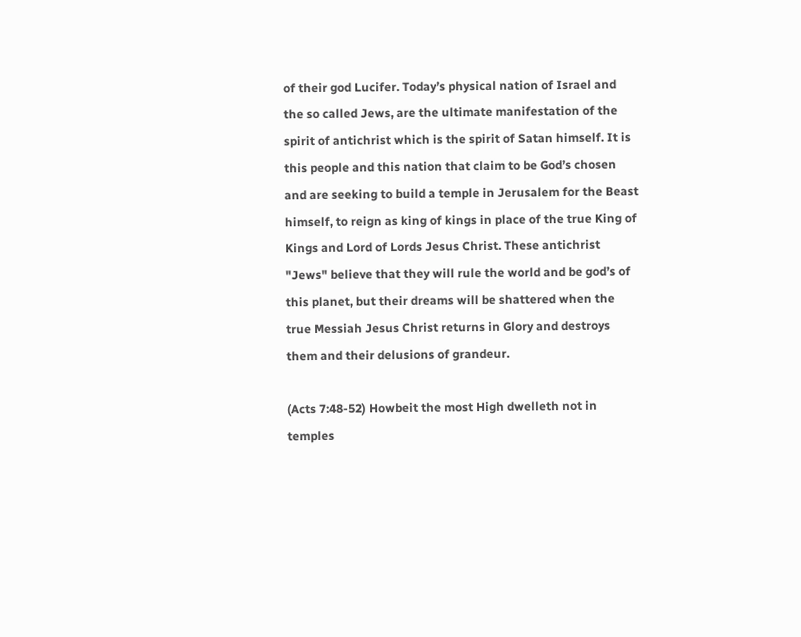of their god Lucifer. Today’s physical nation of Israel and the so called Jews, are the ultimate manifestation of the spirit of antichrist which is the spirit of Satan himself. It is this people and this nation that claim to be God’s chosen and are seeking to build a temple in Jerusalem for the Beast himself, to reign as king of kings in place of the true King of Kings and Lord of Lords Jesus Christ. These antichrist "Jews" believe that they will rule the world and be god’s of this planet, but their dreams will be shattered when the true Messiah Jesus Christ returns in Glory and destroys them and their delusions of grandeur.

(Acts 7:48-52) Howbeit the most High dwelleth not in temples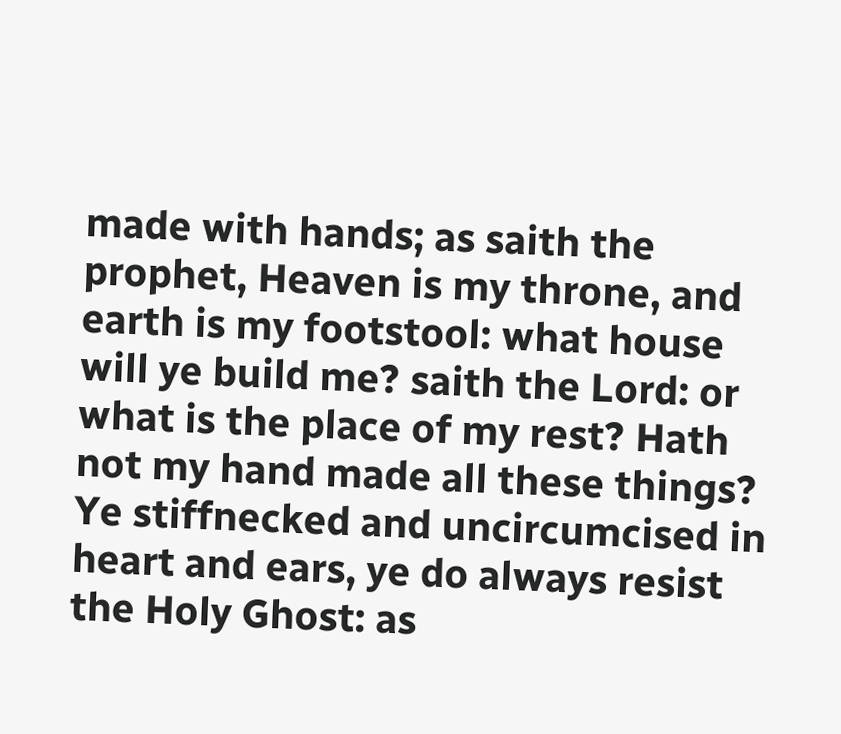made with hands; as saith the prophet, Heaven is my throne, and earth is my footstool: what house will ye build me? saith the Lord: or what is the place of my rest? Hath not my hand made all these things? Ye stiffnecked and uncircumcised in heart and ears, ye do always resist the Holy Ghost: as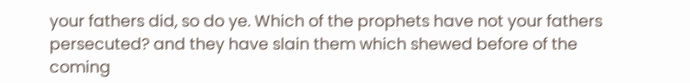your fathers did, so do ye. Which of the prophets have not your fathers persecuted? and they have slain them which shewed before of the coming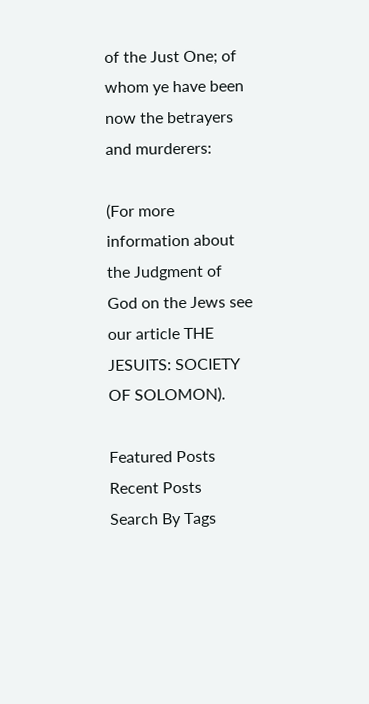of the Just One; of whom ye have been now the betrayers and murderers:

(For more information about the Judgment of God on the Jews see our article THE JESUITS: SOCIETY OF SOLOMON).

Featured Posts
Recent Posts
Search By Tags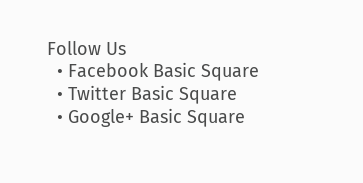Follow Us
  • Facebook Basic Square
  • Twitter Basic Square
  • Google+ Basic Square